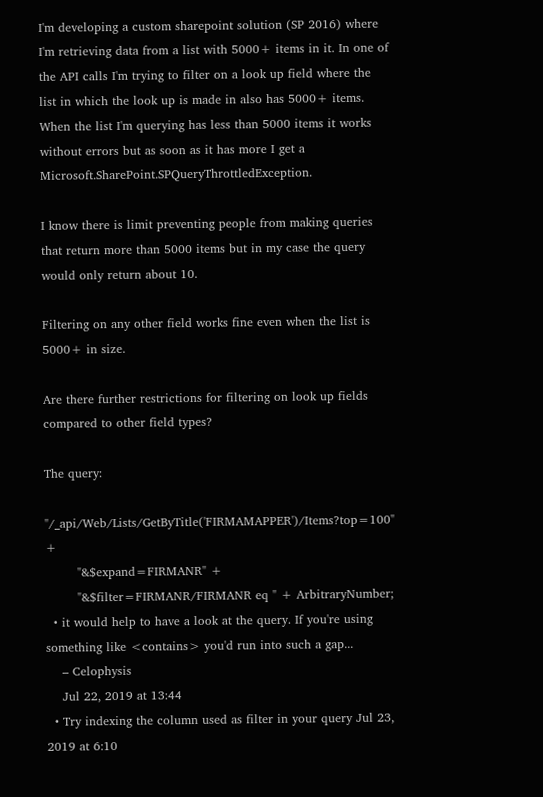I'm developing a custom sharepoint solution (SP 2016) where I'm retrieving data from a list with 5000+ items in it. In one of the API calls I'm trying to filter on a look up field where the list in which the look up is made in also has 5000+ items. When the list I'm querying has less than 5000 items it works without errors but as soon as it has more I get a Microsoft.SharePoint.SPQueryThrottledException.

I know there is limit preventing people from making queries that return more than 5000 items but in my case the query would only return about 10.

Filtering on any other field works fine even when the list is 5000+ in size.

Are there further restrictions for filtering on look up fields compared to other field types?

The query:

"/_api/Web/Lists/GetByTitle('FIRMAMAPPER')/Items?top=100" +
        "&$expand=FIRMANR" +
        "&$filter=FIRMANR/FIRMANR eq " + ArbitraryNumber;
  • it would help to have a look at the query. If you're using something like <contains> you'd run into such a gap...
    – Celophysis
    Jul 22, 2019 at 13:44
  • Try indexing the column used as filter in your query Jul 23, 2019 at 6:10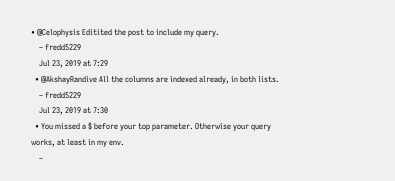• @Celophysis Editited the post to include my query.
    – fredd5229
    Jul 23, 2019 at 7:29
  • @AkshayRandive All the columns are indexed already, in both lists.
    – fredd5229
    Jul 23, 2019 at 7:30
  • You missed a $ before your top parameter. Otherwise your query works, at least in my env.
    –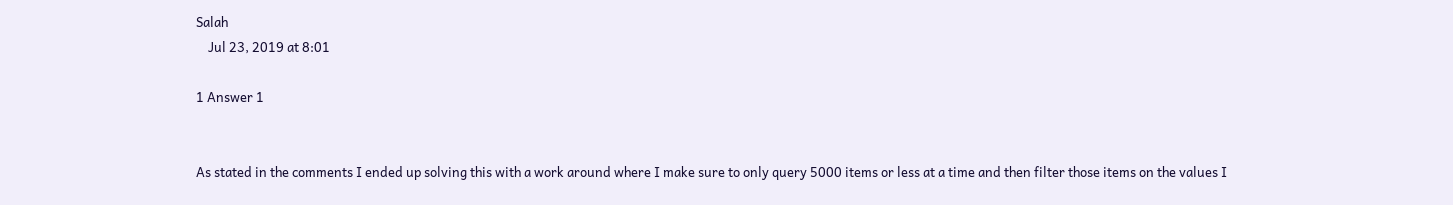Salah
    Jul 23, 2019 at 8:01

1 Answer 1


As stated in the comments I ended up solving this with a work around where I make sure to only query 5000 items or less at a time and then filter those items on the values I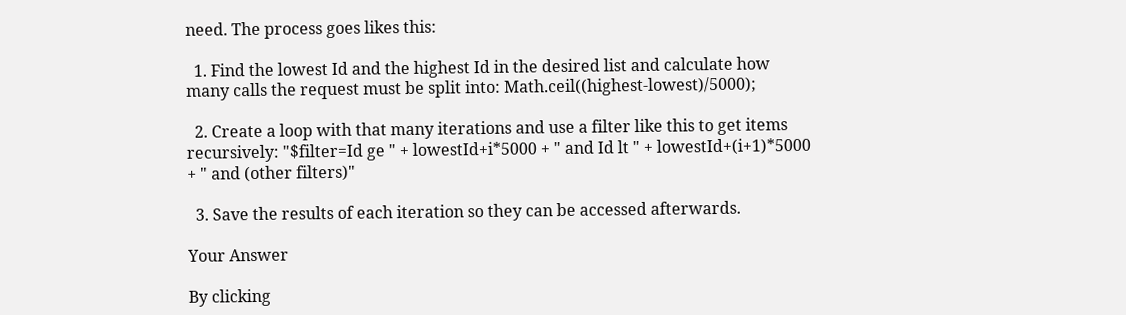need. The process goes likes this:

  1. Find the lowest Id and the highest Id in the desired list and calculate how many calls the request must be split into: Math.ceil((highest-lowest)/5000);

  2. Create a loop with that many iterations and use a filter like this to get items recursively: "$filter=Id ge " + lowestId+i*5000 + " and Id lt " + lowestId+(i+1)*5000 + " and (other filters)"

  3. Save the results of each iteration so they can be accessed afterwards.

Your Answer

By clicking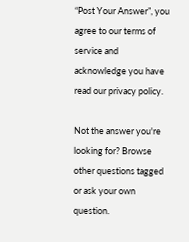“Post Your Answer”, you agree to our terms of service and acknowledge you have read our privacy policy.

Not the answer you're looking for? Browse other questions tagged or ask your own question.